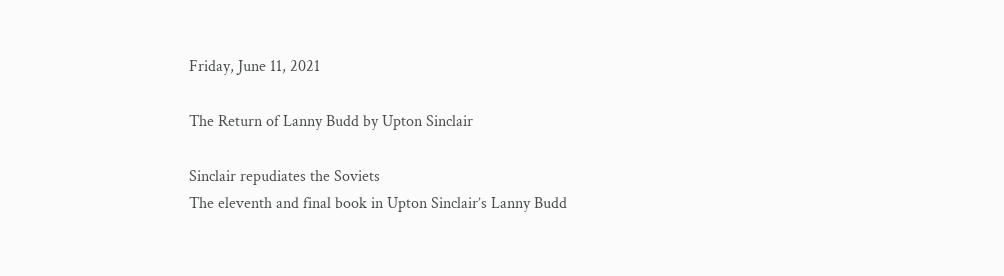Friday, June 11, 2021

The Return of Lanny Budd by Upton Sinclair

Sinclair repudiates the Soviets
The eleventh and final book in Upton Sinclair’s Lanny Budd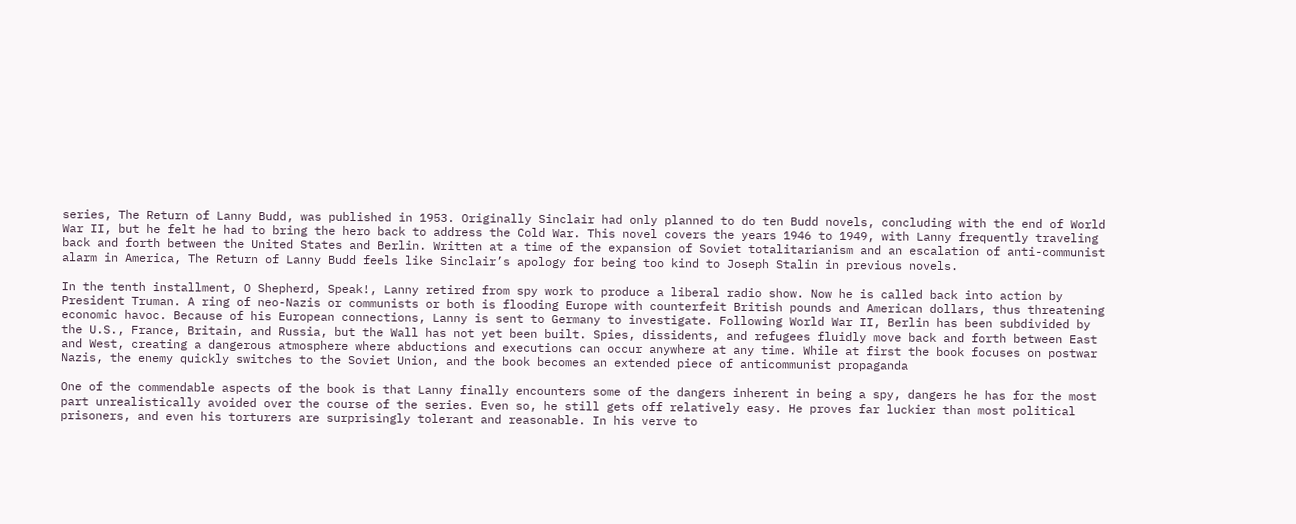series, The Return of Lanny Budd, was published in 1953. Originally Sinclair had only planned to do ten Budd novels, concluding with the end of World War II, but he felt he had to bring the hero back to address the Cold War. This novel covers the years 1946 to 1949, with Lanny frequently traveling back and forth between the United States and Berlin. Written at a time of the expansion of Soviet totalitarianism and an escalation of anti-communist alarm in America, The Return of Lanny Budd feels like Sinclair’s apology for being too kind to Joseph Stalin in previous novels.

In the tenth installment, O Shepherd, Speak!, Lanny retired from spy work to produce a liberal radio show. Now he is called back into action by President Truman. A ring of neo-Nazis or communists or both is flooding Europe with counterfeit British pounds and American dollars, thus threatening economic havoc. Because of his European connections, Lanny is sent to Germany to investigate. Following World War II, Berlin has been subdivided by the U.S., France, Britain, and Russia, but the Wall has not yet been built. Spies, dissidents, and refugees fluidly move back and forth between East and West, creating a dangerous atmosphere where abductions and executions can occur anywhere at any time. While at first the book focuses on postwar Nazis, the enemy quickly switches to the Soviet Union, and the book becomes an extended piece of anticommunist propaganda

One of the commendable aspects of the book is that Lanny finally encounters some of the dangers inherent in being a spy, dangers he has for the most part unrealistically avoided over the course of the series. Even so, he still gets off relatively easy. He proves far luckier than most political prisoners, and even his torturers are surprisingly tolerant and reasonable. In his verve to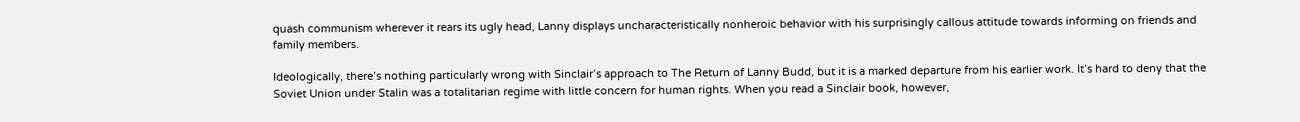quash communism wherever it rears its ugly head, Lanny displays uncharacteristically nonheroic behavior with his surprisingly callous attitude towards informing on friends and family members.

Ideologically, there’s nothing particularly wrong with Sinclair’s approach to The Return of Lanny Budd, but it is a marked departure from his earlier work. It’s hard to deny that the Soviet Union under Stalin was a totalitarian regime with little concern for human rights. When you read a Sinclair book, however,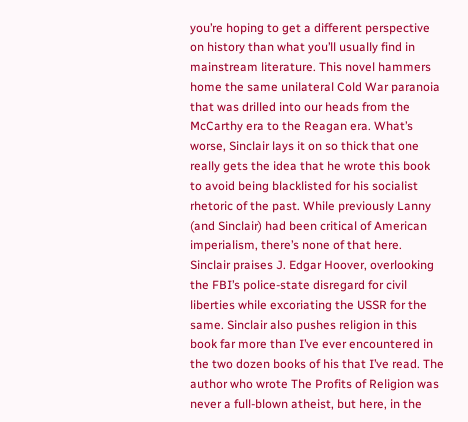you’re hoping to get a different perspective on history than what you’ll usually find in mainstream literature. This novel hammers home the same unilateral Cold War paranoia that was drilled into our heads from the McCarthy era to the Reagan era. What’s worse, Sinclair lays it on so thick that one really gets the idea that he wrote this book to avoid being blacklisted for his socialist rhetoric of the past. While previously Lanny (and Sinclair) had been critical of American imperialism, there’s none of that here. Sinclair praises J. Edgar Hoover, overlooking the FBI’s police-state disregard for civil liberties while excoriating the USSR for the same. Sinclair also pushes religion in this book far more than I’ve ever encountered in the two dozen books of his that I’ve read. The author who wrote The Profits of Religion was never a full-blown atheist, but here, in the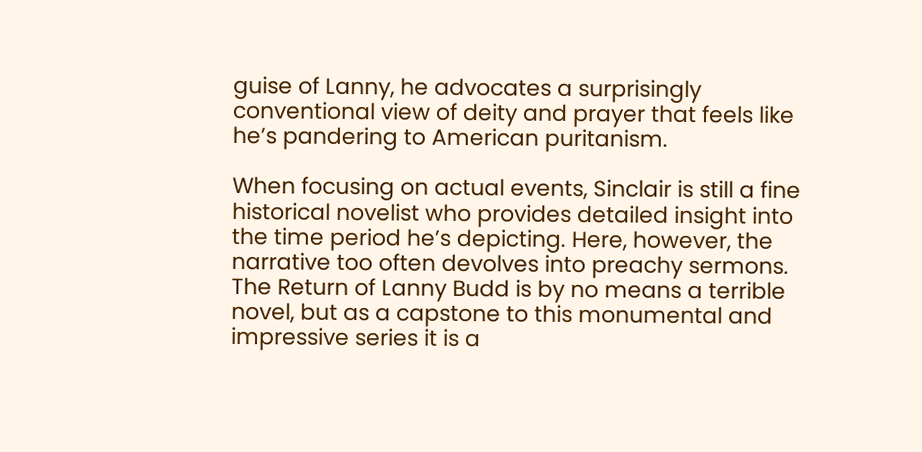guise of Lanny, he advocates a surprisingly conventional view of deity and prayer that feels like he’s pandering to American puritanism.

When focusing on actual events, Sinclair is still a fine historical novelist who provides detailed insight into the time period he’s depicting. Here, however, the narrative too often devolves into preachy sermons. The Return of Lanny Budd is by no means a terrible novel, but as a capstone to this monumental and impressive series it is a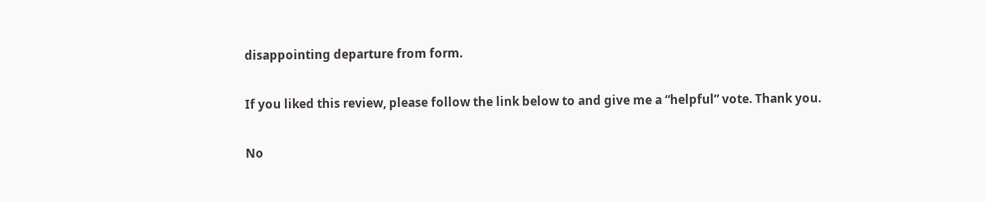disappointing departure from form.

If you liked this review, please follow the link below to and give me a “helpful” vote. Thank you.

No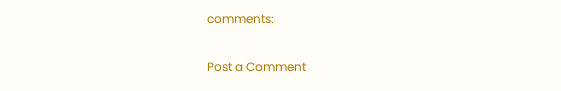comments:

Post a Comment